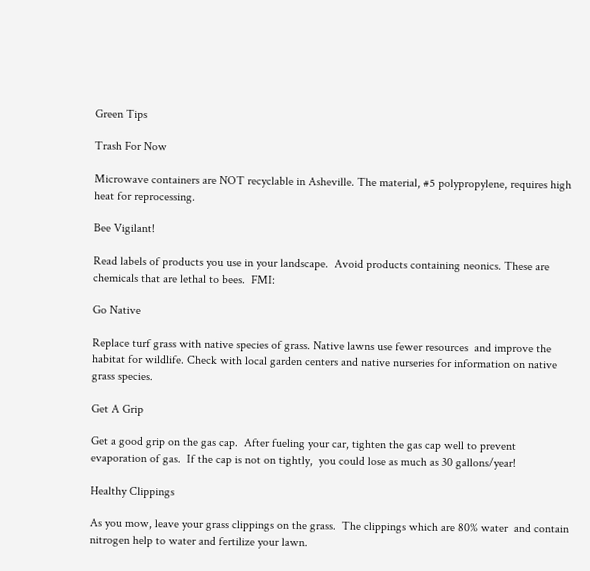Green Tips

Trash For Now

Microwave containers are NOT recyclable in Asheville. The material, #5 polypropylene, requires high heat for reprocessing.

Bee Vigilant!

Read labels of products you use in your landscape.  Avoid products containing neonics. These are chemicals that are lethal to bees.  FMI:

Go Native

Replace turf grass with native species of grass. Native lawns use fewer resources  and improve the habitat for wildlife. Check with local garden centers and native nurseries for information on native grass species.

Get A Grip

Get a good grip on the gas cap.  After fueling your car, tighten the gas cap well to prevent evaporation of gas.  If the cap is not on tightly,  you could lose as much as 30 gallons/year!

Healthy Clippings

As you mow, leave your grass clippings on the grass.  The clippings which are 80% water  and contain nitrogen help to water and fertilize your lawn.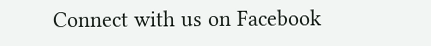Connect with us on Facebook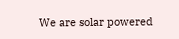We are solar powered